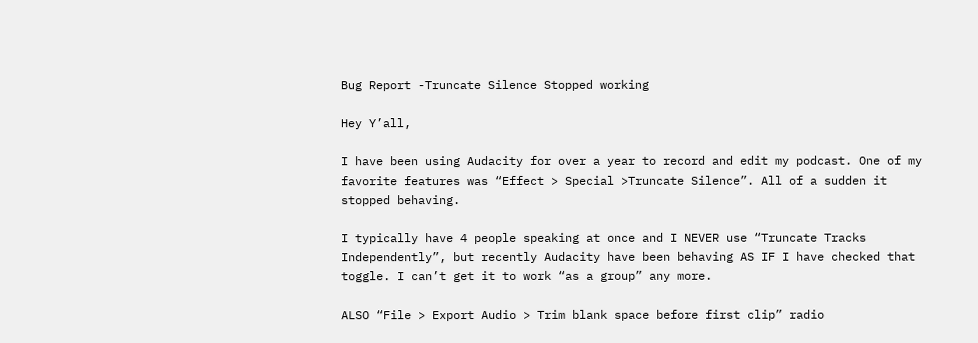Bug Report -Truncate Silence Stopped working

Hey Y’all,

I have been using Audacity for over a year to record and edit my podcast. One of my favorite features was “Effect > Special >Truncate Silence”. All of a sudden it stopped behaving.

I typically have 4 people speaking at once and I NEVER use “Truncate Tracks Independently”, but recently Audacity have been behaving AS IF I have checked that toggle. I can’t get it to work “as a group” any more.

ALSO “File > Export Audio > Trim blank space before first clip” radio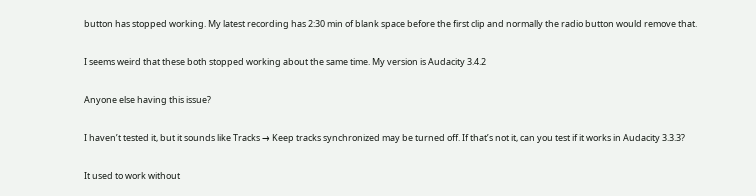button has stopped working. My latest recording has 2:30 min of blank space before the first clip and normally the radio button would remove that.

I seems weird that these both stopped working about the same time. My version is Audacity 3.4.2

Anyone else having this issue?

I haven’t tested it, but it sounds like Tracks → Keep tracks synchronized may be turned off. If that’s not it, can you test if it works in Audacity 3.3.3?

It used to work without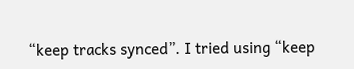“keep tracks synced”. I tried using “keep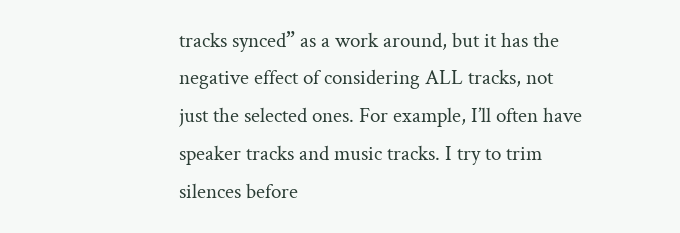tracks synced” as a work around, but it has the negative effect of considering ALL tracks, not just the selected ones. For example, I’ll often have speaker tracks and music tracks. I try to trim silences before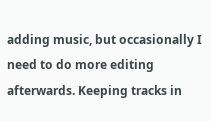adding music, but occasionally I need to do more editing afterwards. Keeping tracks in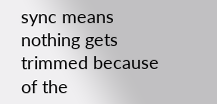sync means nothing gets trimmed because of the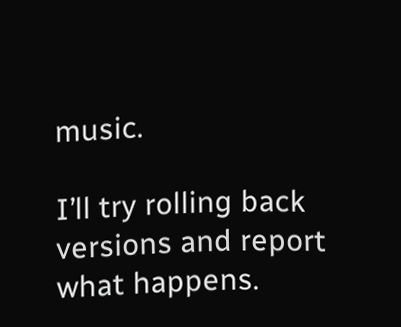music.

I’ll try rolling back versions and report what happens.